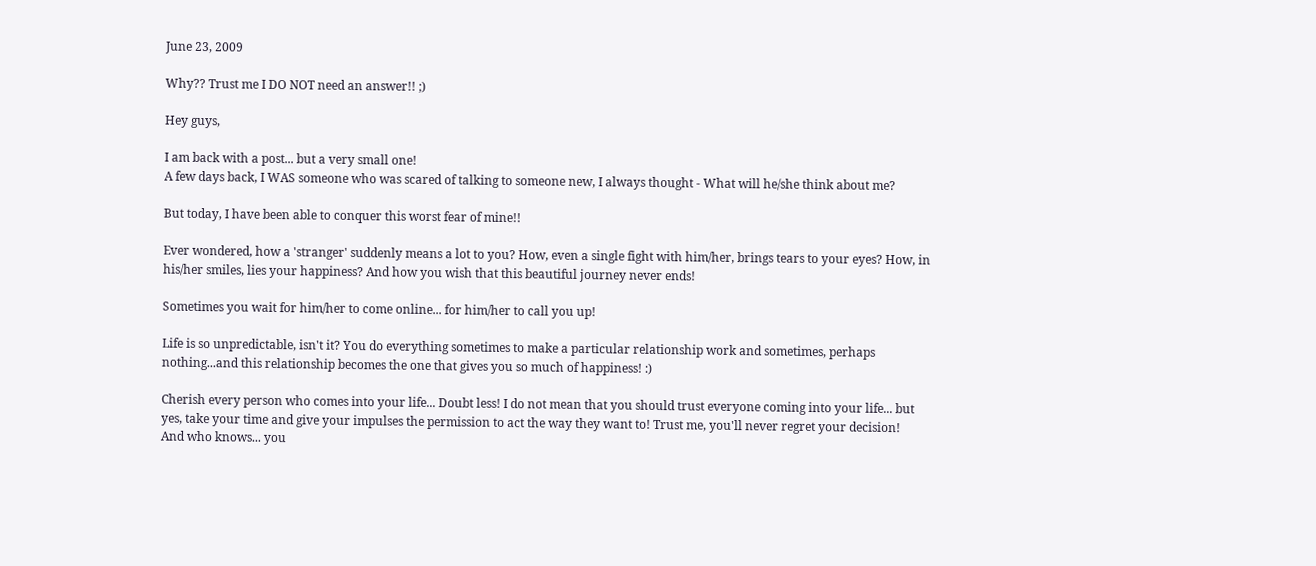June 23, 2009

Why?? Trust me I DO NOT need an answer!! ;)

Hey guys,

I am back with a post... but a very small one!
A few days back, I WAS someone who was scared of talking to someone new, I always thought - What will he/she think about me?

But today, I have been able to conquer this worst fear of mine!!

Ever wondered, how a 'stranger' suddenly means a lot to you? How, even a single fight with him/her, brings tears to your eyes? How, in his/her smiles, lies your happiness? And how you wish that this beautiful journey never ends!

Sometimes you wait for him/her to come online... for him/her to call you up!

Life is so unpredictable, isn't it? You do everything sometimes to make a particular relationship work and sometimes, perhaps nothing...and this relationship becomes the one that gives you so much of happiness! :)

Cherish every person who comes into your life... Doubt less! I do not mean that you should trust everyone coming into your life... but yes, take your time and give your impulses the permission to act the way they want to! Trust me, you'll never regret your decision!
And who knows... you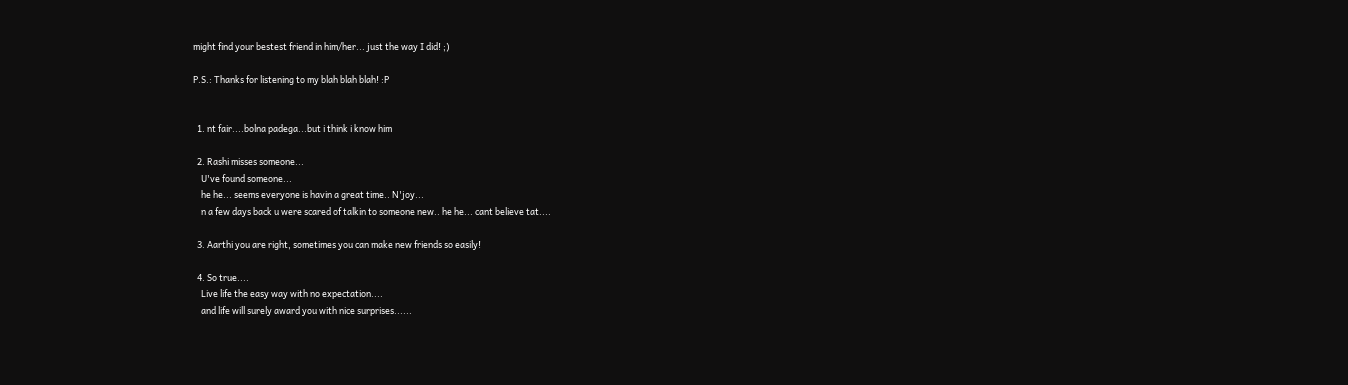might find your bestest friend in him/her... just the way I did! ;)

P.S.: Thanks for listening to my blah blah blah! :P


  1. nt fair....bolna padega...but i think i know him

  2. Rashi misses someone...
    U've found someone...
    he he... seems everyone is havin a great time.. N'joy...
    n a few days back u were scared of talkin to someone new.. he he... cant believe tat....

  3. Aarthi you are right, sometimes you can make new friends so easily!

  4. So true....
    Live life the easy way with no expectation....
    and life will surely award you with nice surprises......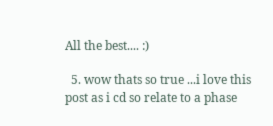All the best.... :)

  5. wow thats so true ...i love this post as i cd so relate to a phase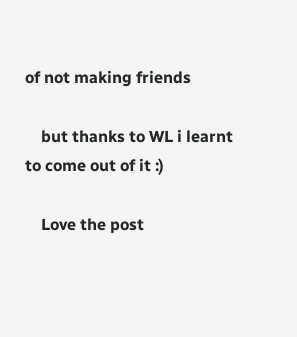of not making friends

    but thanks to WL i learnt to come out of it :)

    Love the post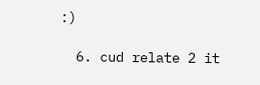:)

  6. cud relate 2 it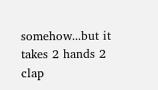somehow...but it takes 2 hands 2 clap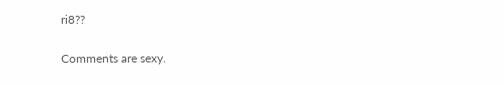ri8??


Comments are sexy.